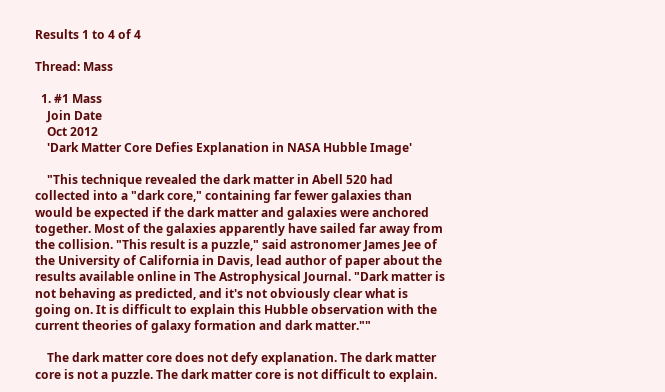Results 1 to 4 of 4

Thread: Mass

  1. #1 Mass
    Join Date
    Oct 2012
    'Dark Matter Core Defies Explanation in NASA Hubble Image'

    "This technique revealed the dark matter in Abell 520 had collected into a "dark core," containing far fewer galaxies than would be expected if the dark matter and galaxies were anchored together. Most of the galaxies apparently have sailed far away from the collision. "This result is a puzzle," said astronomer James Jee of the University of California in Davis, lead author of paper about the results available online in The Astrophysical Journal. "Dark matter is not behaving as predicted, and it's not obviously clear what is going on. It is difficult to explain this Hubble observation with the current theories of galaxy formation and dark matter.""

    The dark matter core does not defy explanation. The dark matter core is not a puzzle. The dark matter core is not difficult to explain.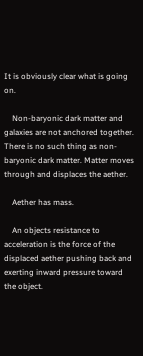It is obviously clear what is going on.

    Non-baryonic dark matter and galaxies are not anchored together. There is no such thing as non-baryonic dark matter. Matter moves through and displaces the aether.

    Aether has mass.

    An objects resistance to acceleration is the force of the displaced aether pushing back and exerting inward pressure toward the object.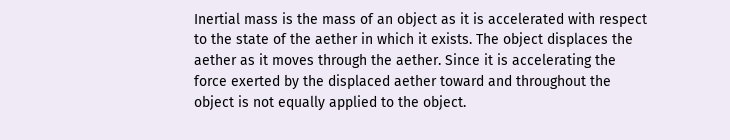Inertial mass is the mass of an object as it is accelerated with respect to the state of the aether in which it exists. The object displaces the aether as it moves through the aether. Since it is accelerating the force exerted by the displaced aether toward and throughout the object is not equally applied to the object.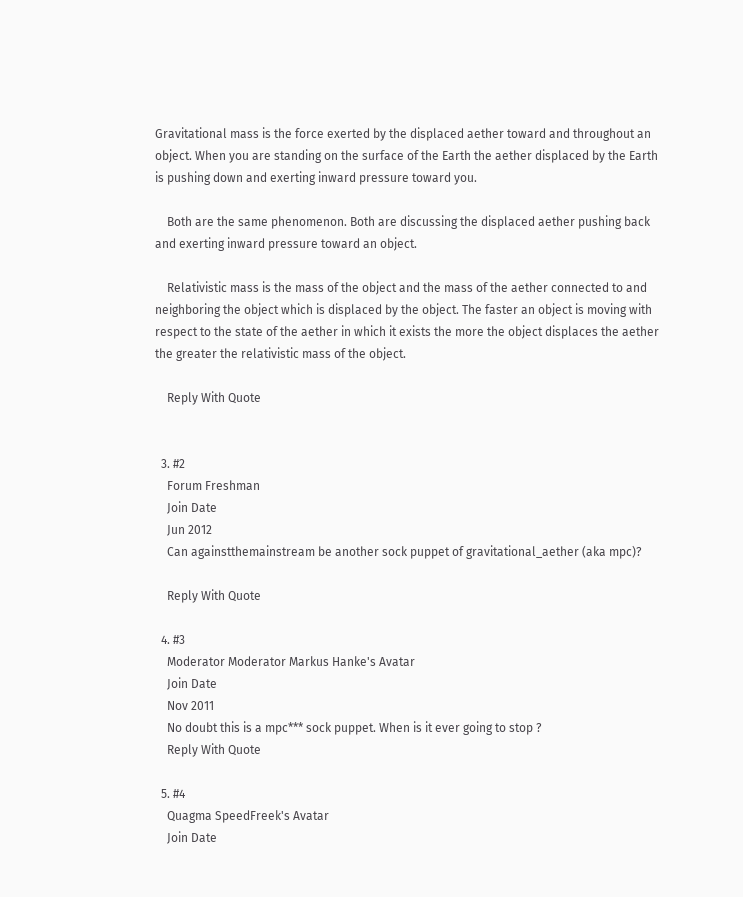Gravitational mass is the force exerted by the displaced aether toward and throughout an object. When you are standing on the surface of the Earth the aether displaced by the Earth is pushing down and exerting inward pressure toward you.

    Both are the same phenomenon. Both are discussing the displaced aether pushing back and exerting inward pressure toward an object.

    Relativistic mass is the mass of the object and the mass of the aether connected to and neighboring the object which is displaced by the object. The faster an object is moving with respect to the state of the aether in which it exists the more the object displaces the aether the greater the relativistic mass of the object.

    Reply With Quote


  3. #2
    Forum Freshman
    Join Date
    Jun 2012
    Can againstthemainstream be another sock puppet of gravitational_aether (aka mpc)?

    Reply With Quote

  4. #3
    Moderator Moderator Markus Hanke's Avatar
    Join Date
    Nov 2011
    No doubt this is a mpc*** sock puppet. When is it ever going to stop ?
    Reply With Quote

  5. #4
    Quagma SpeedFreek's Avatar
    Join Date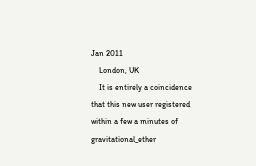Jan 2011
    London, UK
    It is entirely a coincidence that this new user registered within a few a minutes of gravitational_ether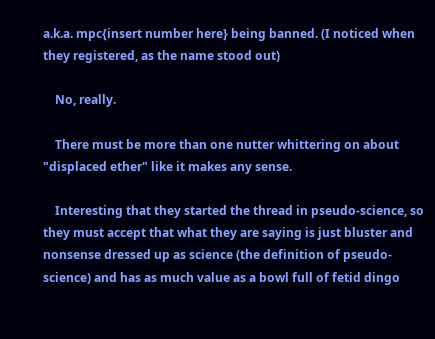a.k.a. mpc{insert number here} being banned. (I noticed when they registered, as the name stood out)

    No, really.

    There must be more than one nutter whittering on about "displaced ether" like it makes any sense.

    Interesting that they started the thread in pseudo-science, so they must accept that what they are saying is just bluster and nonsense dressed up as science (the definition of pseudo-science) and has as much value as a bowl full of fetid dingo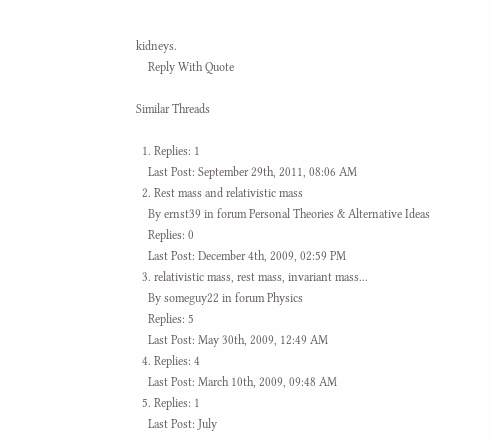kidneys.
    Reply With Quote

Similar Threads

  1. Replies: 1
    Last Post: September 29th, 2011, 08:06 AM
  2. Rest mass and relativistic mass
    By ernst39 in forum Personal Theories & Alternative Ideas
    Replies: 0
    Last Post: December 4th, 2009, 02:59 PM
  3. relativistic mass, rest mass, invariant mass...
    By someguy22 in forum Physics
    Replies: 5
    Last Post: May 30th, 2009, 12:49 AM
  4. Replies: 4
    Last Post: March 10th, 2009, 09:48 AM
  5. Replies: 1
    Last Post: July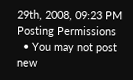29th, 2008, 09:23 PM
Posting Permissions
  • You may not post new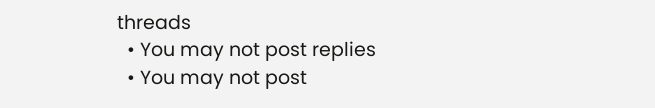threads
  • You may not post replies
  • You may not post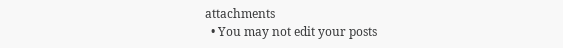attachments
  • You may not edit your posts